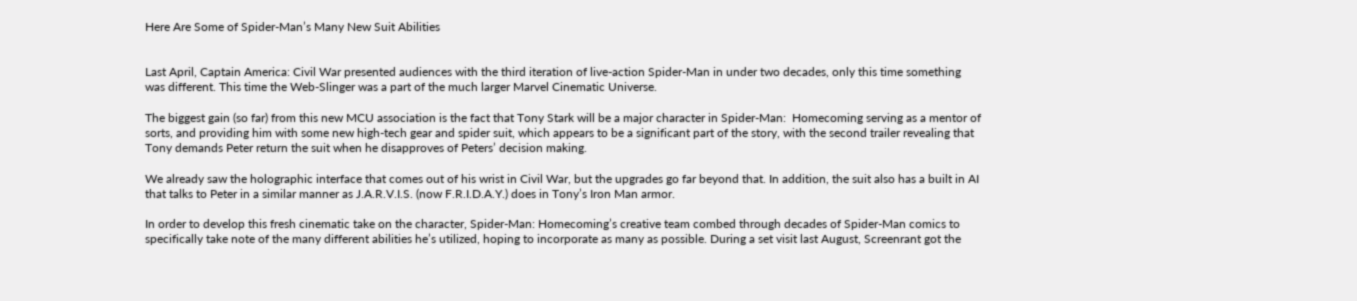Here Are Some of Spider-Man’s Many New Suit Abilities


Last April, Captain America: Civil War presented audiences with the third iteration of live-action Spider-Man in under two decades, only this time something was different. This time the Web-Slinger was a part of the much larger Marvel Cinematic Universe.

The biggest gain (so far) from this new MCU association is the fact that Tony Stark will be a major character in Spider-Man:  Homecoming serving as a mentor of sorts, and providing him with some new high-tech gear and spider suit, which appears to be a significant part of the story, with the second trailer revealing that Tony demands Peter return the suit when he disapproves of Peters’ decision making.

We already saw the holographic interface that comes out of his wrist in Civil War, but the upgrades go far beyond that. In addition, the suit also has a built in AI that talks to Peter in a similar manner as J.A.R.V.I.S. (now F.R.I.D.A.Y.) does in Tony’s Iron Man armor.

In order to develop this fresh cinematic take on the character, Spider-Man: Homecoming’s creative team combed through decades of Spider-Man comics to specifically take note of the many different abilities he’s utilized, hoping to incorporate as many as possible. During a set visit last August, Screenrant got the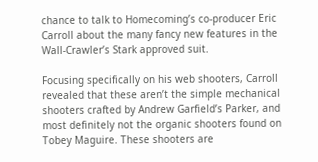chance to talk to Homecoming’s co-producer Eric Carroll about the many fancy new features in the Wall-Crawler’s Stark approved suit.

Focusing specifically on his web shooters, Carroll revealed that these aren’t the simple mechanical shooters crafted by Andrew Garfield’s Parker, and most definitely not the organic shooters found on Tobey Maguire. These shooters are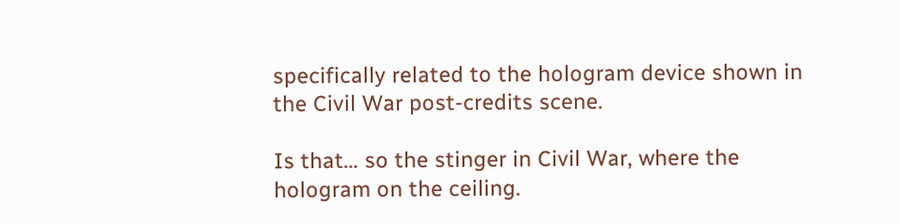specifically related to the hologram device shown in the Civil War post-credits scene.

Is that… so the stinger in Civil War, where the hologram on the ceiling.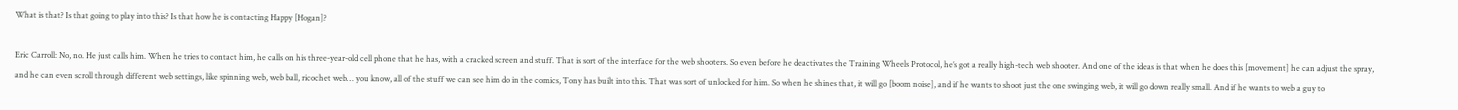What is that? Is that going to play into this? Is that how he is contacting Happy [Hogan]?

Eric Carroll: No, no. He just calls him. When he tries to contact him, he calls on his three-year-old cell phone that he has, with a cracked screen and stuff. That is sort of the interface for the web shooters. So even before he deactivates the Training Wheels Protocol, he’s got a really high-tech web shooter. And one of the ideas is that when he does this [movement] he can adjust the spray, and he can even scroll through different web settings, like spinning web, web ball, ricochet web… you know, all of the stuff we can see him do in the comics, Tony has built into this. That was sort of unlocked for him. So when he shines that, it will go [boom noise], and if he wants to shoot just the one swinging web, it will go down really small. And if he wants to web a guy to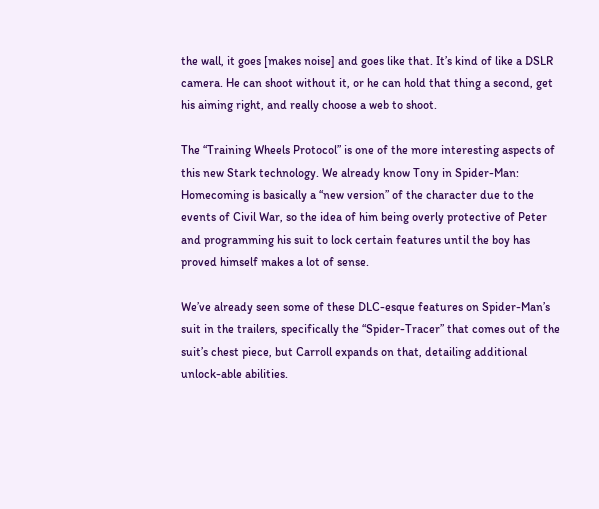the wall, it goes [makes noise] and goes like that. It’s kind of like a DSLR camera. He can shoot without it, or he can hold that thing a second, get his aiming right, and really choose a web to shoot.

The “Training Wheels Protocol” is one of the more interesting aspects of this new Stark technology. We already know Tony in Spider-Man: Homecoming is basically a “new version” of the character due to the events of Civil War, so the idea of him being overly protective of Peter and programming his suit to lock certain features until the boy has proved himself makes a lot of sense.

We’ve already seen some of these DLC-esque features on Spider-Man’s suit in the trailers, specifically the “Spider-Tracer” that comes out of the suit’s chest piece, but Carroll expands on that, detailing additional unlock-able abilities.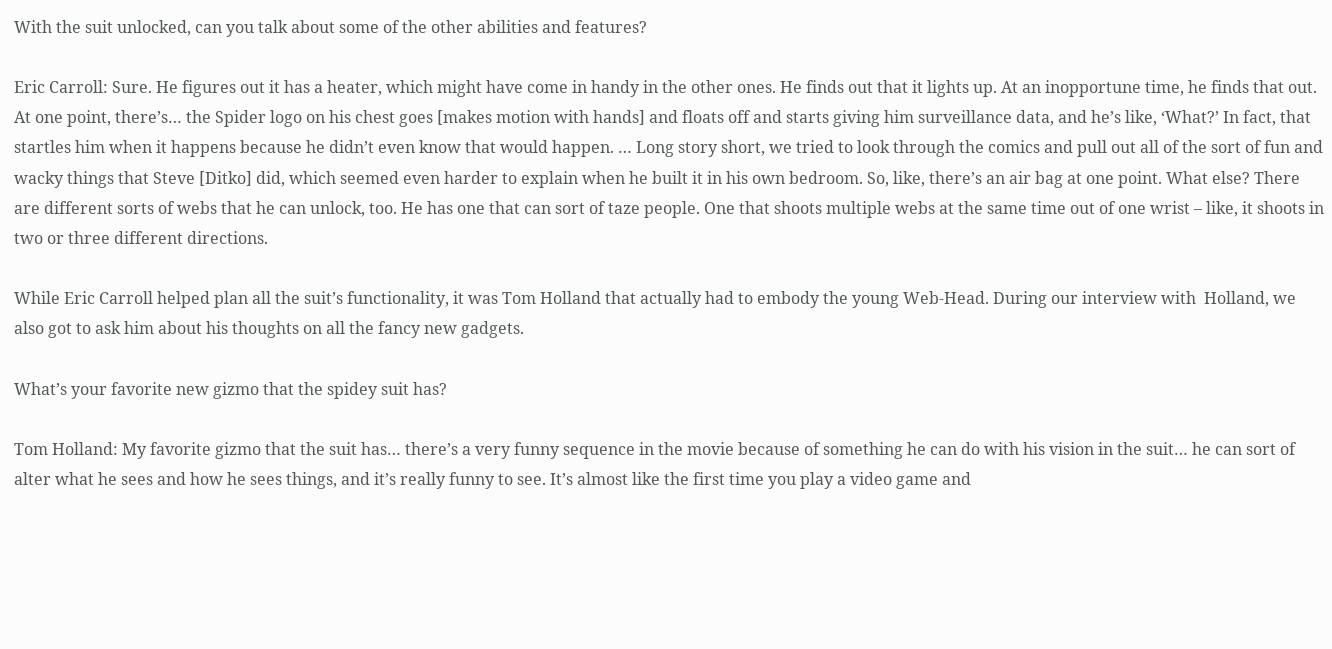With the suit unlocked, can you talk about some of the other abilities and features?

Eric Carroll: Sure. He figures out it has a heater, which might have come in handy in the other ones. He finds out that it lights up. At an inopportune time, he finds that out. At one point, there’s… the Spider logo on his chest goes [makes motion with hands] and floats off and starts giving him surveillance data, and he’s like, ‘What?’ In fact, that startles him when it happens because he didn’t even know that would happen. … Long story short, we tried to look through the comics and pull out all of the sort of fun and wacky things that Steve [Ditko] did, which seemed even harder to explain when he built it in his own bedroom. So, like, there’s an air bag at one point. What else? There are different sorts of webs that he can unlock, too. He has one that can sort of taze people. One that shoots multiple webs at the same time out of one wrist – like, it shoots in two or three different directions.

While Eric Carroll helped plan all the suit’s functionality, it was Tom Holland that actually had to embody the young Web-Head. During our interview with  Holland, we also got to ask him about his thoughts on all the fancy new gadgets.

What’s your favorite new gizmo that the spidey suit has?

Tom Holland: My favorite gizmo that the suit has… there’s a very funny sequence in the movie because of something he can do with his vision in the suit… he can sort of alter what he sees and how he sees things, and it’s really funny to see. It’s almost like the first time you play a video game and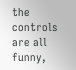the controls are all funny,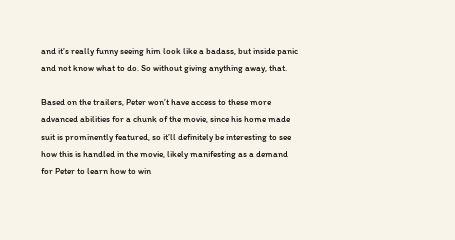and it’s really funny seeing him look like a badass, but inside panic and not know what to do. So without giving anything away, that.

Based on the trailers, Peter won’t have access to these more advanced abilities for a chunk of the movie, since his home made suit is prominently featured, so it’ll definitely be interesting to see how this is handled in the movie, likely manifesting as a demand for Peter to learn how to win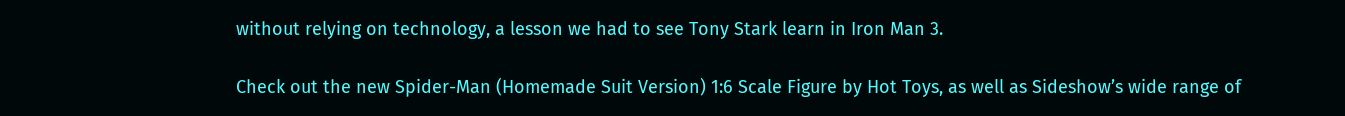without relying on technology, a lesson we had to see Tony Stark learn in Iron Man 3.

Check out the new Spider-Man (Homemade Suit Version) 1:6 Scale Figure by Hot Toys, as well as Sideshow’s wide range of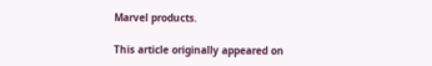Marvel products.

This article originally appeared on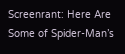Screenrant: Here Are Some of Spider-Man’s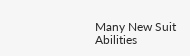Many New Suit Abilities